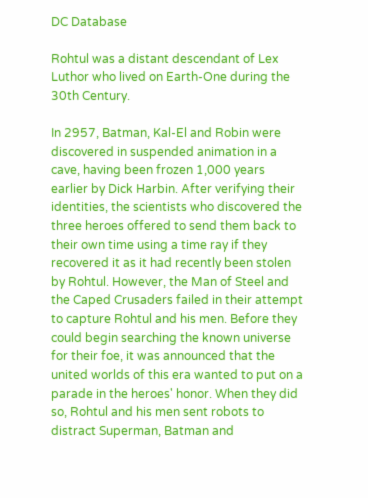DC Database

Rohtul was a distant descendant of Lex Luthor who lived on Earth-One during the 30th Century.

In 2957, Batman, Kal-El and Robin were discovered in suspended animation in a cave, having been frozen 1,000 years earlier by Dick Harbin. After verifying their identities, the scientists who discovered the three heroes offered to send them back to their own time using a time ray if they recovered it as it had recently been stolen by Rohtul. However, the Man of Steel and the Caped Crusaders failed in their attempt to capture Rohtul and his men. Before they could begin searching the known universe for their foe, it was announced that the united worlds of this era wanted to put on a parade in the heroes' honor. When they did so, Rohtul and his men sent robots to distract Superman, Batman and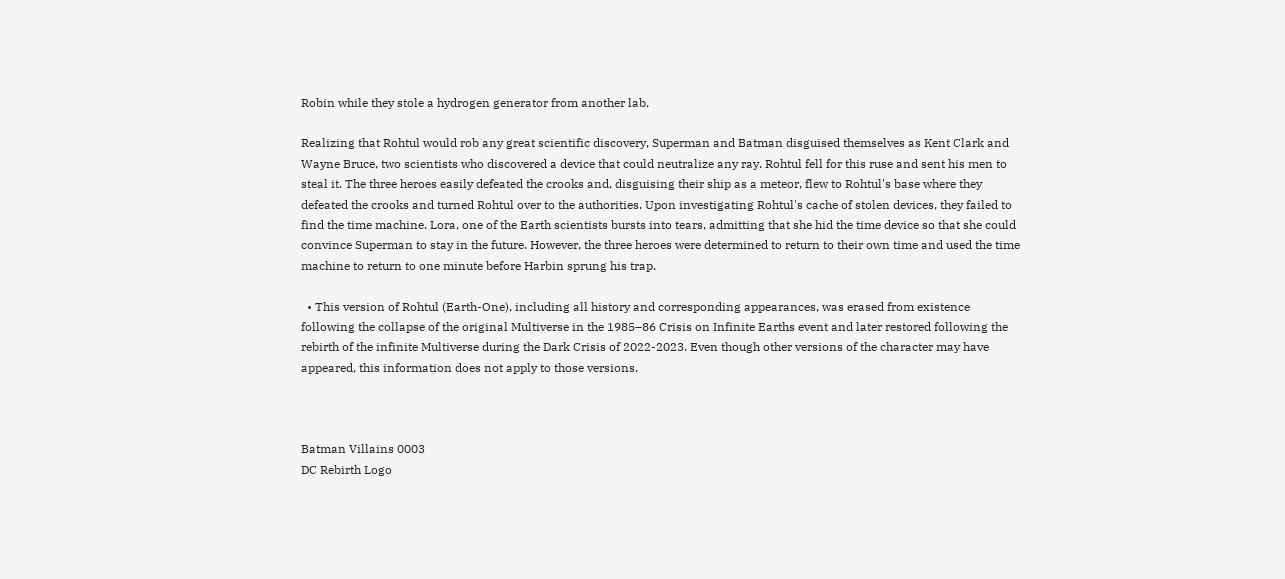Robin while they stole a hydrogen generator from another lab.

Realizing that Rohtul would rob any great scientific discovery, Superman and Batman disguised themselves as Kent Clark and Wayne Bruce, two scientists who discovered a device that could neutralize any ray. Rohtul fell for this ruse and sent his men to steal it. The three heroes easily defeated the crooks and, disguising their ship as a meteor, flew to Rohtul's base where they defeated the crooks and turned Rohtul over to the authorities. Upon investigating Rohtul's cache of stolen devices, they failed to find the time machine. Lora, one of the Earth scientists bursts into tears, admitting that she hid the time device so that she could convince Superman to stay in the future. However, the three heroes were determined to return to their own time and used the time machine to return to one minute before Harbin sprung his trap.

  • This version of Rohtul (Earth-One), including all history and corresponding appearances, was erased from existence following the collapse of the original Multiverse in the 1985–86 Crisis on Infinite Earths event and later restored following the rebirth of the infinite Multiverse during the Dark Crisis of 2022-2023. Even though other versions of the character may have appeared, this information does not apply to those versions.



Batman Villains 0003
DC Rebirth Logo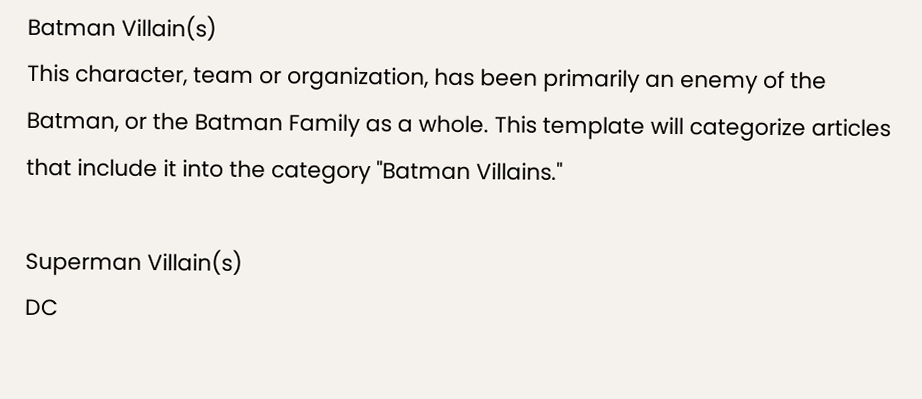Batman Villain(s)
This character, team or organization, has been primarily an enemy of the Batman, or the Batman Family as a whole. This template will categorize articles that include it into the category "Batman Villains."

Superman Villain(s)
DC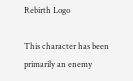Rebirth Logo

This character has been primarily an enemy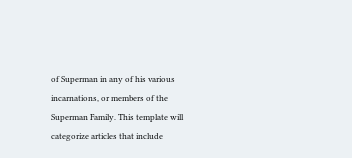of Superman in any of his various incarnations, or members of the Superman Family. This template will categorize articles that include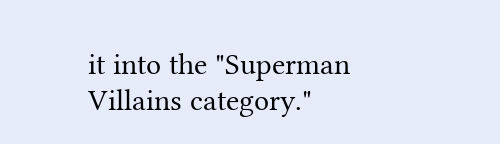it into the "Superman Villains category."